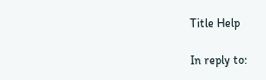Title Help

In reply to: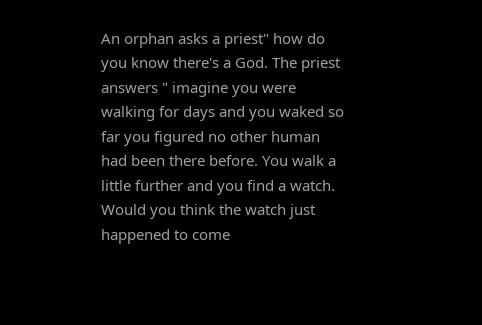An orphan asks a priest" how do you know there's a God. The priest answers " imagine you were walking for days and you waked so far you figured no other human had been there before. You walk a little further and you find a watch. Would you think the watch just happened to come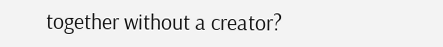together without a creator?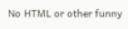No HTML or other funny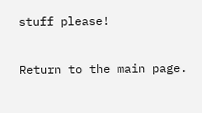stuff please!

Return to the main page.